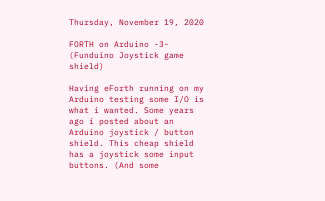Thursday, November 19, 2020

FORTH on Arduino -3- (Funduino Joystick game shield)

Having eForth running on my Arduino testing some I/O is what i wanted. Some years ago i posted about an Arduino joystick / button shield. This cheap shield has a joystick some input buttons. (And some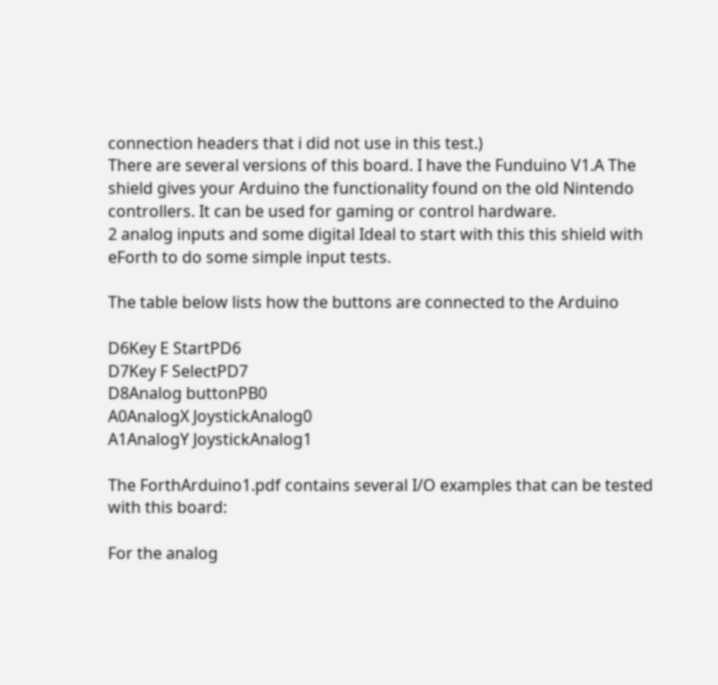connection headers that i did not use in this test.)
There are several versions of this board. I have the Funduino V1.A The shield gives your Arduino the functionality found on the old Nintendo controllers. It can be used for gaming or control hardware.
2 analog inputs and some digital Ideal to start with this this shield with eForth to do some simple input tests.

The table below lists how the buttons are connected to the Arduino

D6Key E StartPD6
D7Key F SelectPD7
D8Analog buttonPB0
A0AnalogX JoystickAnalog0
A1AnalogY JoystickAnalog1

The ForthArduino1.pdf contains several I/O examples that can be tested with this board:

For the analog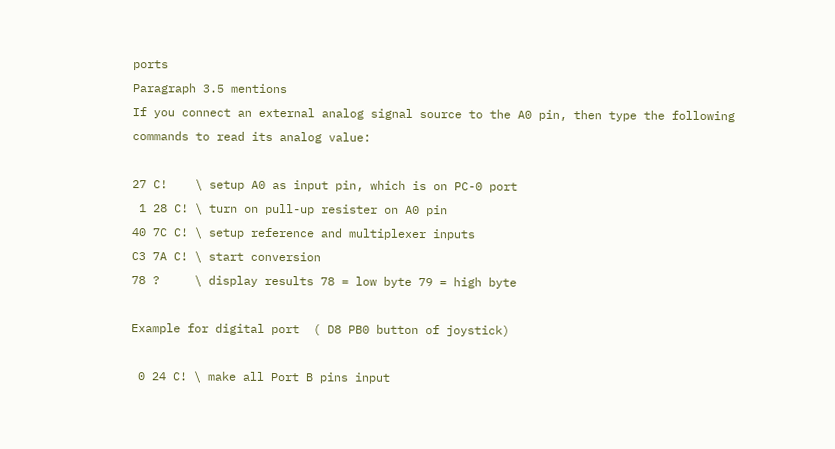ports
Paragraph 3.5 mentions
If you connect an external analog signal source to the A0 pin, then type the following commands to read its analog value:

27 C!    \ setup A0 as input pin, which is on PC-0 port
 1 28 C! \ turn on pull-up resister on A0 pin
40 7C C! \ setup reference and multiplexer inputs
C3 7A C! \ start conversion
78 ?     \ display results 78 = low byte 79 = high byte

Example for digital port  ( D8 PB0 button of joystick)

 0 24 C! \ make all Port B pins input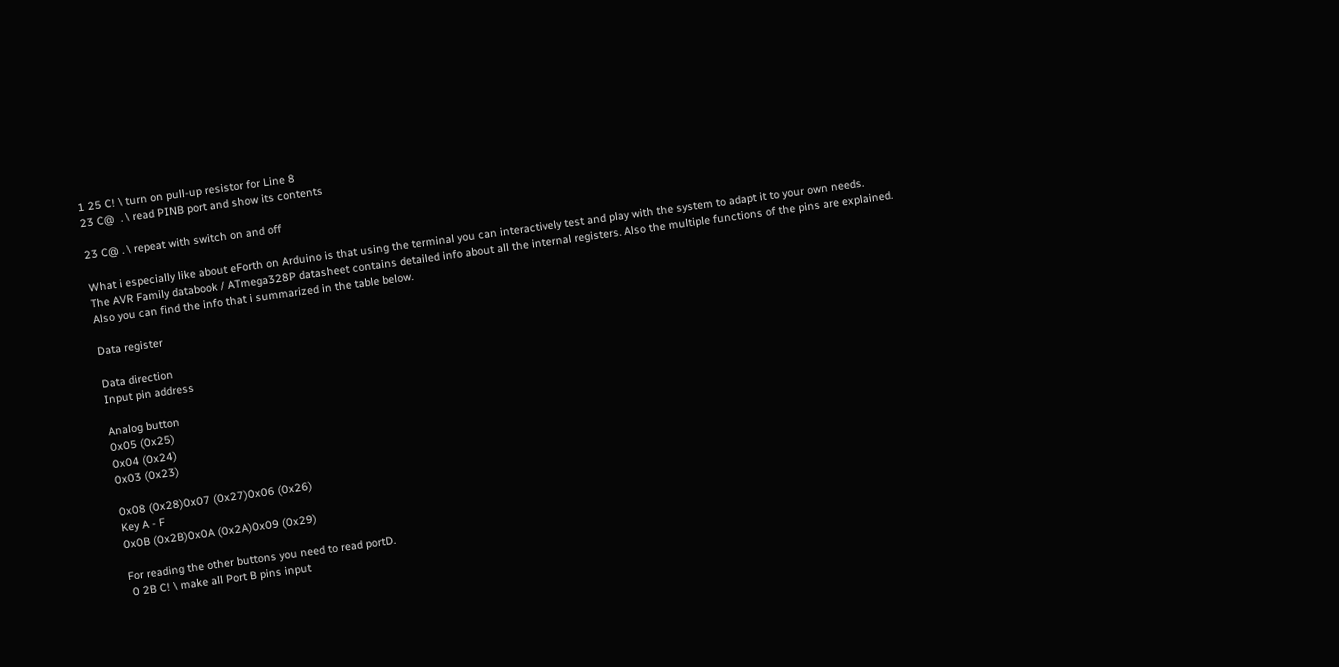1 25 C! \ turn on pull-up resistor for Line 8
23 C@  . \ read PINB port and show its contents

23 C@ . \ repeat with switch on and off

What i especially like about eForth on Arduino is that using the terminal you can interactively test and play with the system to adapt it to your own needs.
The AVR Family databook / ATmega328P datasheet contains detailed info about all the internal registers. Also the multiple functions of the pins are explained.
Also you can find the info that i summarized in the table below.

Data register

Data direction
Input pin address

Analog button
0x05 (0x25)
0x04 (0x24)
0x03 (0x23)

0x08 (0x28)0x07 (0x27)0x06 (0x26)
Key A - F
0x0B (0x2B)0x0A (0x2A)0x09 (0x29)

For reading the other buttons you need to read portD.
 0 2B C! \ make all Port B pins input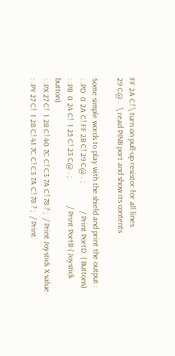FF 2A C! \ turn on pull-up resistor for all lines
29 C@ .  \ read PINB port and show its contents

Some simple words to play with the shield and print the output :
: .PD  0 2A C! FF 2B C! 29 C@ . ;              / Print PortD  ( Buttons)
: .PB  0 24 C!  1 25 C! 23 C@ . ;              / Print PortB ( Joystick button)
: .PX 27 C!  1 28 C! 40 7C C! C3 7A C! 78 ? ;  / Print Joystick X value
: .PY 27 C!  1 28 C! 41 7C C! C3 7A C! 78 ? ;  / Print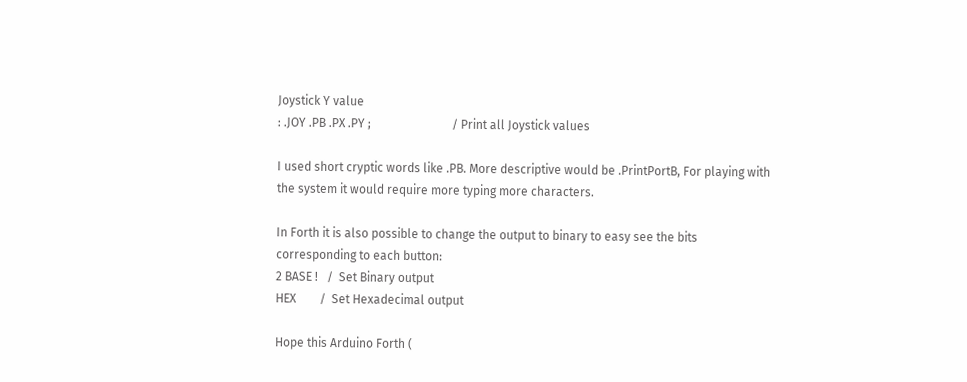Joystick Y value
: .JOY .PB .PX .PY ;                           / Print all Joystick values

I used short cryptic words like .PB. More descriptive would be .PrintPortB, For playing with the system it would require more typing more characters.

In Forth it is also possible to change the output to binary to easy see the bits corresponding to each button:
2 BASE !   /  Set Binary output
HEX        /  Set Hexadecimal output

Hope this Arduino Forth (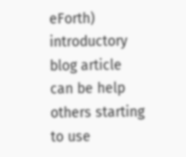eForth) introductory blog article can be help others starting to use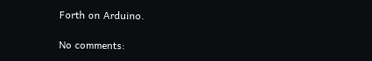Forth on Arduino.

No comments: